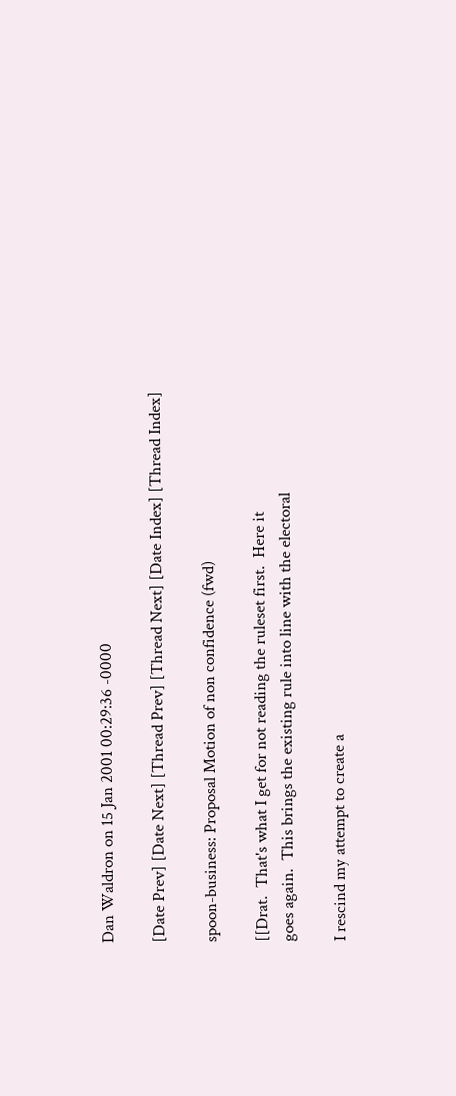Dan Waldron on 15 Jan 2001 00:29:36 -0000

[Date Prev] [Date Next] [Thread Prev] [Thread Next] [Date Index] [Thread Index]

spoon-business: Proposal Motion of non confidence (fwd)

[[Drat.  That's what I get for not reading the ruleset first.  Here it
goes again.  This brings the existing rule into line with the electoral

I rescind my attempt to create a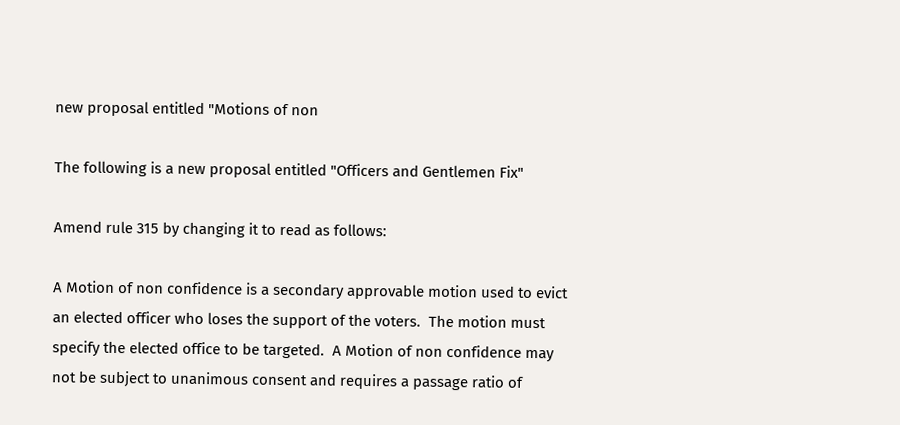new proposal entitled "Motions of non

The following is a new proposal entitled "Officers and Gentlemen Fix"

Amend rule 315 by changing it to read as follows:

A Motion of non confidence is a secondary approvable motion used to evict
an elected officer who loses the support of the voters.  The motion must
specify the elected office to be targeted.  A Motion of non confidence may
not be subject to unanimous consent and requires a passage ratio of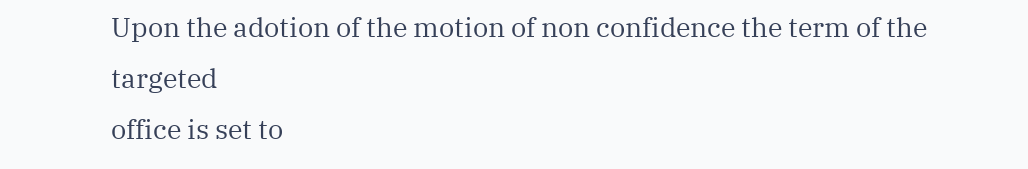Upon the adotion of the motion of non confidence the term of the targeted
office is set to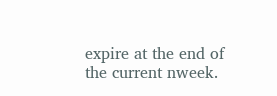expire at the end of the current nweek.